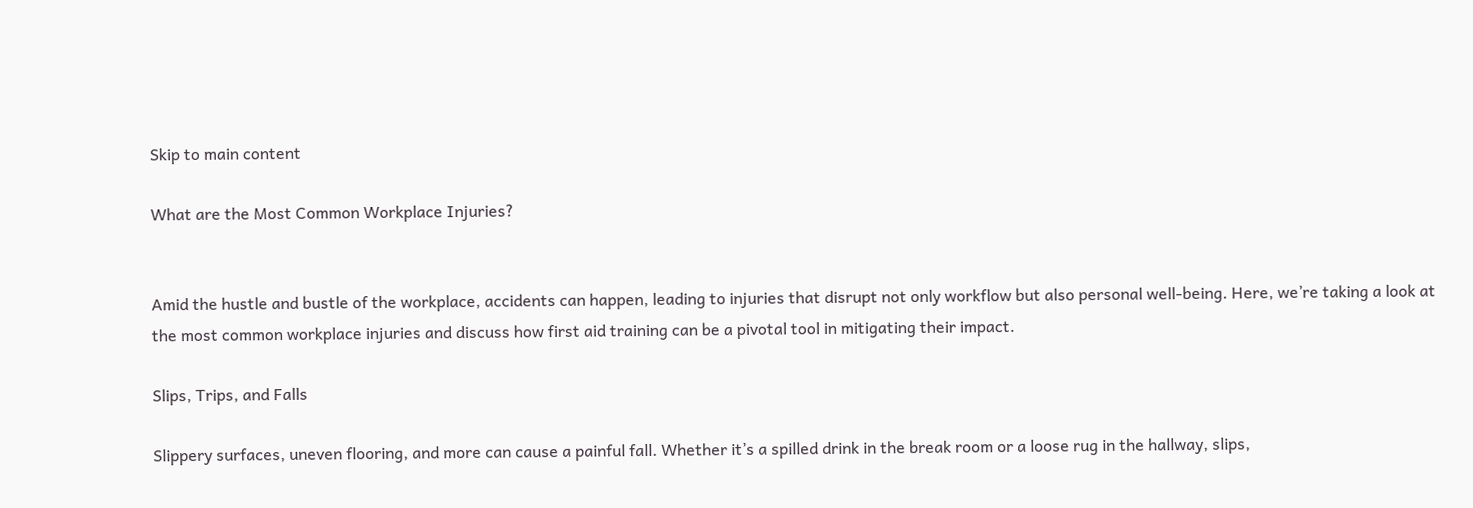Skip to main content

What are the Most Common Workplace Injuries?


Amid the hustle and bustle of the workplace, accidents can happen, leading to injuries that disrupt not only workflow but also personal well-being. Here, we’re taking a look at the most common workplace injuries and discuss how first aid training can be a pivotal tool in mitigating their impact.

Slips, Trips, and Falls

Slippery surfaces, uneven flooring, and more can cause a painful fall. Whether it’s a spilled drink in the break room or a loose rug in the hallway, slips,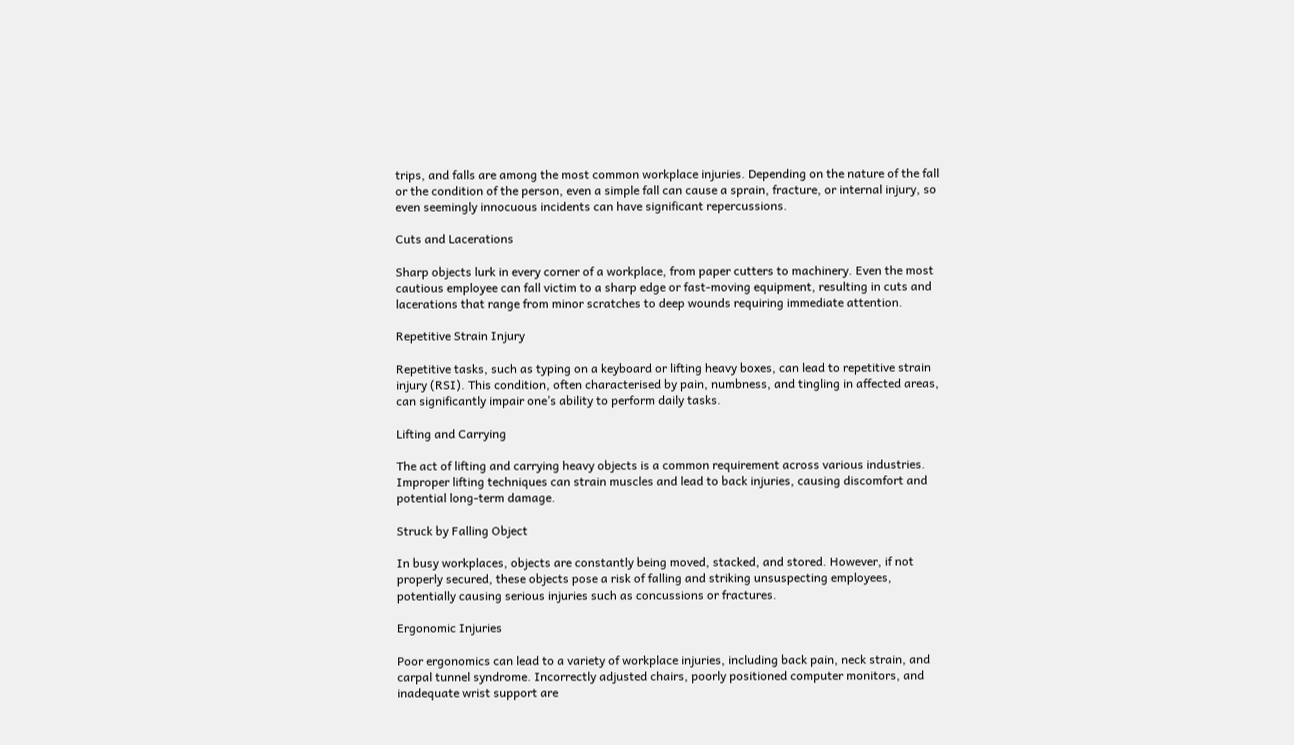trips, and falls are among the most common workplace injuries. Depending on the nature of the fall or the condition of the person, even a simple fall can cause a sprain, fracture, or internal injury, so even seemingly innocuous incidents can have significant repercussions.

Cuts and Lacerations

Sharp objects lurk in every corner of a workplace, from paper cutters to machinery. Even the most cautious employee can fall victim to a sharp edge or fast-moving equipment, resulting in cuts and lacerations that range from minor scratches to deep wounds requiring immediate attention.

Repetitive Strain Injury

Repetitive tasks, such as typing on a keyboard or lifting heavy boxes, can lead to repetitive strain injury (RSI). This condition, often characterised by pain, numbness, and tingling in affected areas, can significantly impair one’s ability to perform daily tasks.

Lifting and Carrying

The act of lifting and carrying heavy objects is a common requirement across various industries. Improper lifting techniques can strain muscles and lead to back injuries, causing discomfort and potential long-term damage.

Struck by Falling Object

In busy workplaces, objects are constantly being moved, stacked, and stored. However, if not properly secured, these objects pose a risk of falling and striking unsuspecting employees, potentially causing serious injuries such as concussions or fractures.

Ergonomic Injuries

Poor ergonomics can lead to a variety of workplace injuries, including back pain, neck strain, and carpal tunnel syndrome. Incorrectly adjusted chairs, poorly positioned computer monitors, and inadequate wrist support are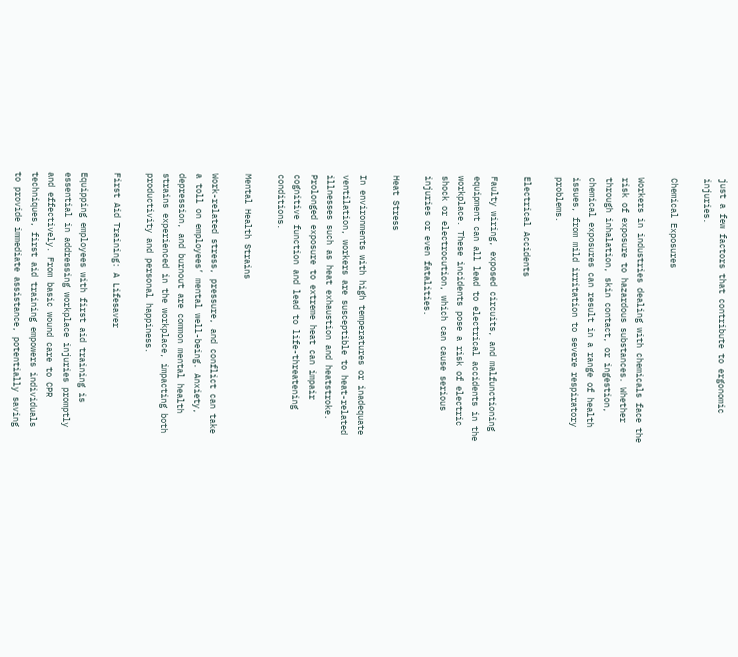just a few factors that contribute to ergonomic injuries.

Chemical Exposures

Workers in industries dealing with chemicals face the risk of exposure to hazardous substances. Whether through inhalation, skin contact, or ingestion, chemical exposures can result in a range of health issues, from mild irritation to severe respiratory problems.

Electrical Accidents

Faulty wiring, exposed circuits, and malfunctioning equipment can all lead to electrical accidents in the workplace. These incidents pose a risk of electric shock or electrocution, which can cause serious injuries or even fatalities.

Heat Stress

In environments with high temperatures or inadequate ventilation, workers are susceptible to heat-related illnesses such as heat exhaustion and heatstroke. Prolonged exposure to extreme heat can impair cognitive function and lead to life-threatening conditions.

Mental Health Strains

Work-related stress, pressure, and conflict can take a toll on employees’ mental well-being. Anxiety, depression, and burnout are common mental health strains experienced in the workplace, impacting both productivity and personal happiness.

First Aid Training: A Lifesaver

Equipping employees with first aid training is essential in addressing workplace injuries promptly and effectively. From basic wound care to CPR techniques, first aid training empowers individuals to provide immediate assistance, potentially saving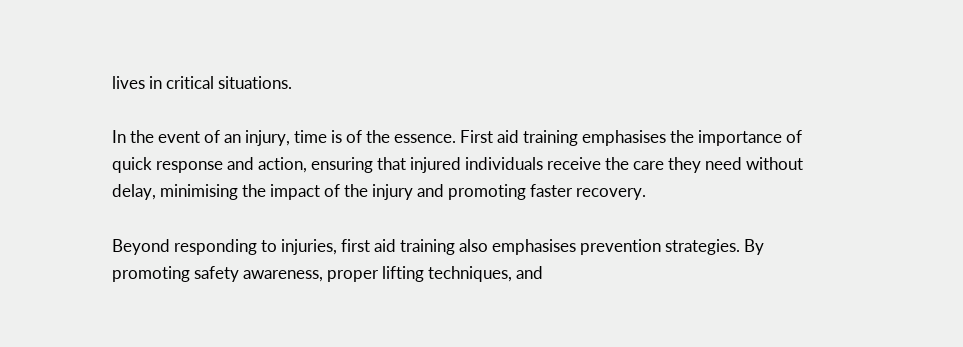lives in critical situations.

In the event of an injury, time is of the essence. First aid training emphasises the importance of quick response and action, ensuring that injured individuals receive the care they need without delay, minimising the impact of the injury and promoting faster recovery.

Beyond responding to injuries, first aid training also emphasises prevention strategies. By promoting safety awareness, proper lifting techniques, and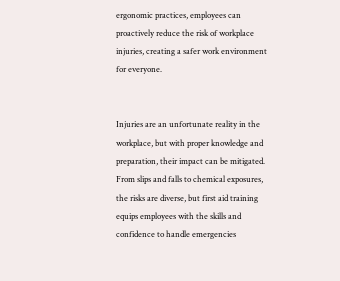ergonomic practices, employees can proactively reduce the risk of workplace injuries, creating a safer work environment for everyone.


Injuries are an unfortunate reality in the workplace, but with proper knowledge and preparation, their impact can be mitigated. From slips and falls to chemical exposures, the risks are diverse, but first aid training equips employees with the skills and confidence to handle emergencies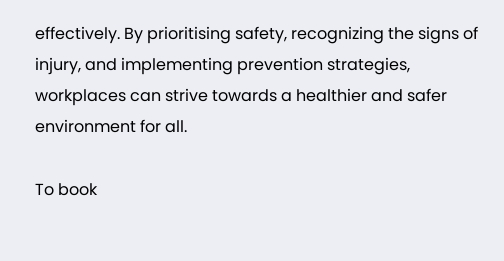effectively. By prioritising safety, recognizing the signs of injury, and implementing prevention strategies, workplaces can strive towards a healthier and safer environment for all.

To book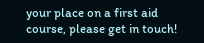your place on a first aid course, please get in touch!